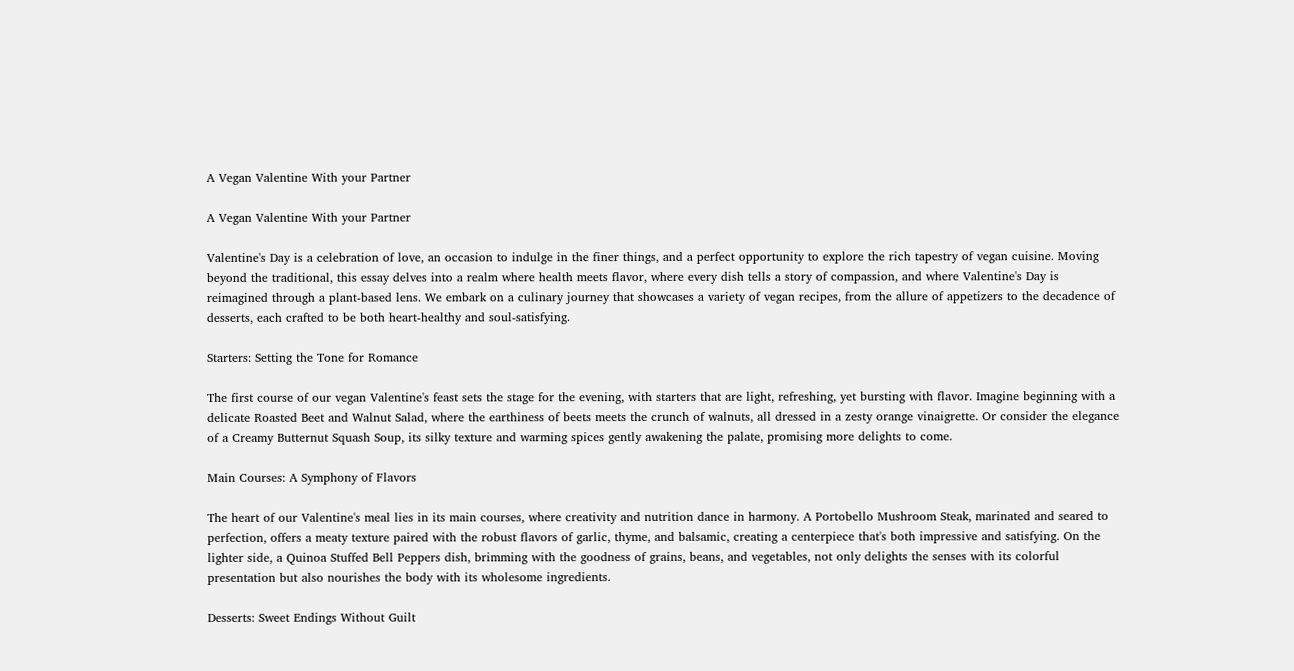A Vegan Valentine With your Partner

A Vegan Valentine With your Partner

Valentine's Day is a celebration of love, an occasion to indulge in the finer things, and a perfect opportunity to explore the rich tapestry of vegan cuisine. Moving beyond the traditional, this essay delves into a realm where health meets flavor, where every dish tells a story of compassion, and where Valentine's Day is reimagined through a plant-based lens. We embark on a culinary journey that showcases a variety of vegan recipes, from the allure of appetizers to the decadence of desserts, each crafted to be both heart-healthy and soul-satisfying.

Starters: Setting the Tone for Romance

The first course of our vegan Valentine's feast sets the stage for the evening, with starters that are light, refreshing, yet bursting with flavor. Imagine beginning with a delicate Roasted Beet and Walnut Salad, where the earthiness of beets meets the crunch of walnuts, all dressed in a zesty orange vinaigrette. Or consider the elegance of a Creamy Butternut Squash Soup, its silky texture and warming spices gently awakening the palate, promising more delights to come.

Main Courses: A Symphony of Flavors

The heart of our Valentine's meal lies in its main courses, where creativity and nutrition dance in harmony. A Portobello Mushroom Steak, marinated and seared to perfection, offers a meaty texture paired with the robust flavors of garlic, thyme, and balsamic, creating a centerpiece that's both impressive and satisfying. On the lighter side, a Quinoa Stuffed Bell Peppers dish, brimming with the goodness of grains, beans, and vegetables, not only delights the senses with its colorful presentation but also nourishes the body with its wholesome ingredients.

Desserts: Sweet Endings Without Guilt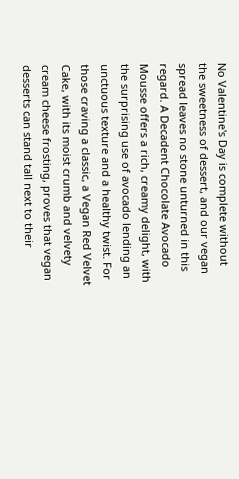No Valentine's Day is complete without the sweetness of dessert, and our vegan spread leaves no stone unturned in this regard. A Decadent Chocolate Avocado Mousse offers a rich, creamy delight, with the surprising use of avocado lending an unctuous texture and a healthy twist. For those craving a classic, a Vegan Red Velvet Cake, with its moist crumb and velvety cream cheese frosting, proves that vegan desserts can stand tall next to their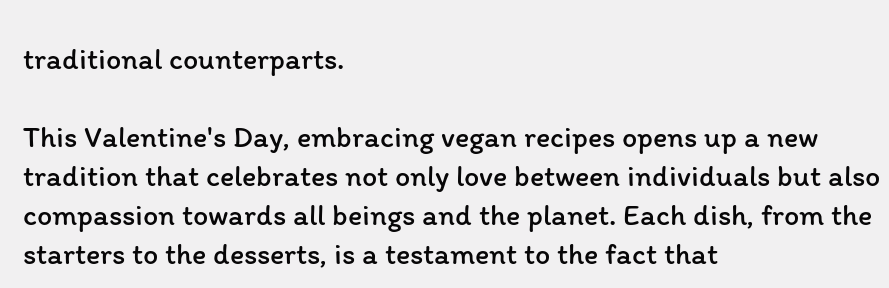traditional counterparts.

This Valentine's Day, embracing vegan recipes opens up a new tradition that celebrates not only love between individuals but also compassion towards all beings and the planet. Each dish, from the starters to the desserts, is a testament to the fact that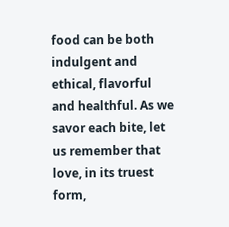food can be both indulgent and ethical, flavorful and healthful. As we savor each bite, let us remember that love, in its truest form,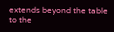extends beyond the table to the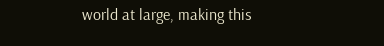world at large, making this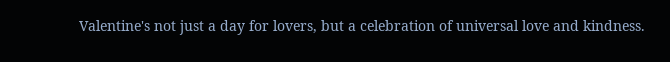Valentine's not just a day for lovers, but a celebration of universal love and kindness.